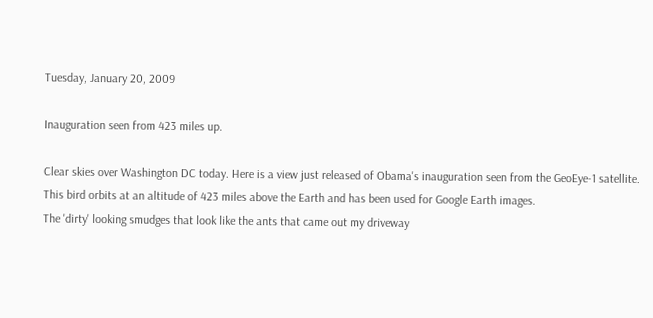Tuesday, January 20, 2009

Inauguration seen from 423 miles up.

Clear skies over Washington DC today. Here is a view just released of Obama's inauguration seen from the GeoEye-1 satellite. This bird orbits at an altitude of 423 miles above the Earth and has been used for Google Earth images.
The 'dirty' looking smudges that look like the ants that came out my driveway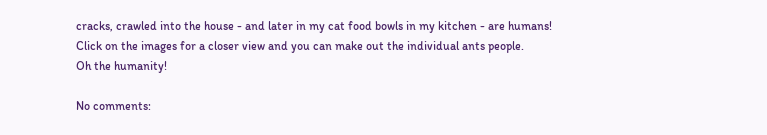cracks, crawled into the house - and later in my cat food bowls in my kitchen - are humans! Click on the images for a closer view and you can make out the individual ants people.
Oh the humanity!

No comments: